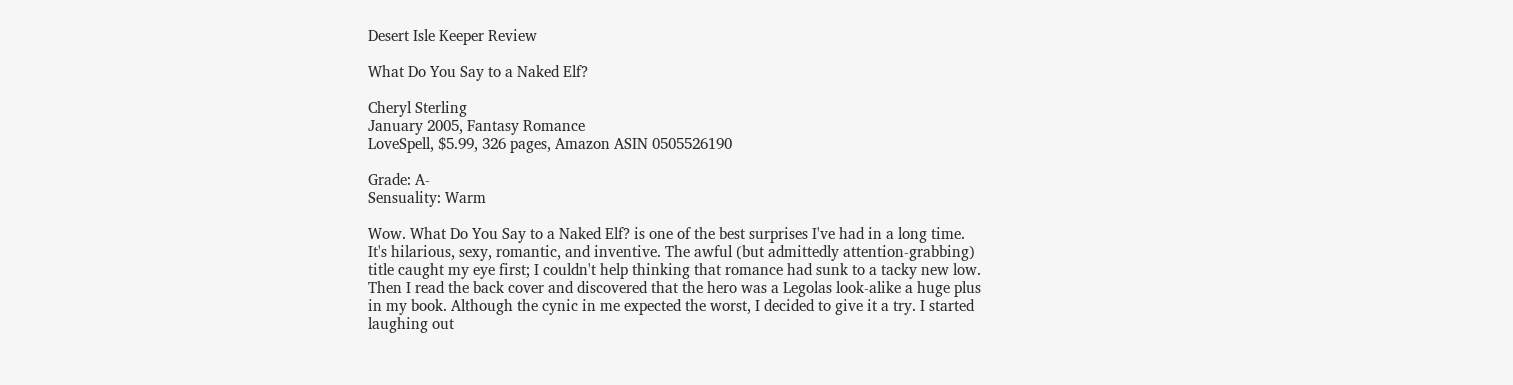Desert Isle Keeper Review

What Do You Say to a Naked Elf?

Cheryl Sterling
January 2005, Fantasy Romance
LoveSpell, $5.99, 326 pages, Amazon ASIN 0505526190

Grade: A-
Sensuality: Warm

Wow. What Do You Say to a Naked Elf? is one of the best surprises I've had in a long time. It's hilarious, sexy, romantic, and inventive. The awful (but admittedly attention-grabbing) title caught my eye first; I couldn't help thinking that romance had sunk to a tacky new low. Then I read the back cover and discovered that the hero was a Legolas look-alike a huge plus in my book. Although the cynic in me expected the worst, I decided to give it a try. I started laughing out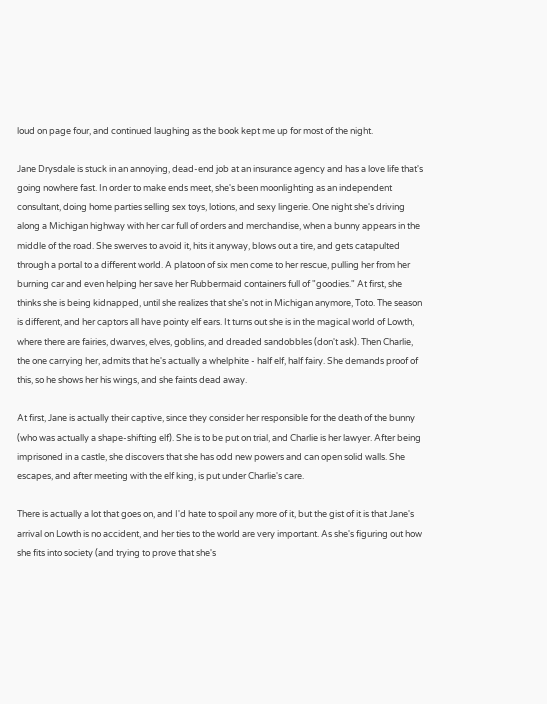loud on page four, and continued laughing as the book kept me up for most of the night.

Jane Drysdale is stuck in an annoying, dead-end job at an insurance agency and has a love life that's going nowhere fast. In order to make ends meet, she's been moonlighting as an independent consultant, doing home parties selling sex toys, lotions, and sexy lingerie. One night she's driving along a Michigan highway with her car full of orders and merchandise, when a bunny appears in the middle of the road. She swerves to avoid it, hits it anyway, blows out a tire, and gets catapulted through a portal to a different world. A platoon of six men come to her rescue, pulling her from her burning car and even helping her save her Rubbermaid containers full of "goodies." At first, she thinks she is being kidnapped, until she realizes that she's not in Michigan anymore, Toto. The season is different, and her captors all have pointy elf ears. It turns out she is in the magical world of Lowth, where there are fairies, dwarves, elves, goblins, and dreaded sandobbles (don't ask). Then Charlie, the one carrying her, admits that he's actually a whelphite - half elf, half fairy. She demands proof of this, so he shows her his wings, and she faints dead away.

At first, Jane is actually their captive, since they consider her responsible for the death of the bunny (who was actually a shape-shifting elf). She is to be put on trial, and Charlie is her lawyer. After being imprisoned in a castle, she discovers that she has odd new powers and can open solid walls. She escapes, and after meeting with the elf king, is put under Charlie's care.

There is actually a lot that goes on, and I'd hate to spoil any more of it, but the gist of it is that Jane's arrival on Lowth is no accident, and her ties to the world are very important. As she's figuring out how she fits into society (and trying to prove that she's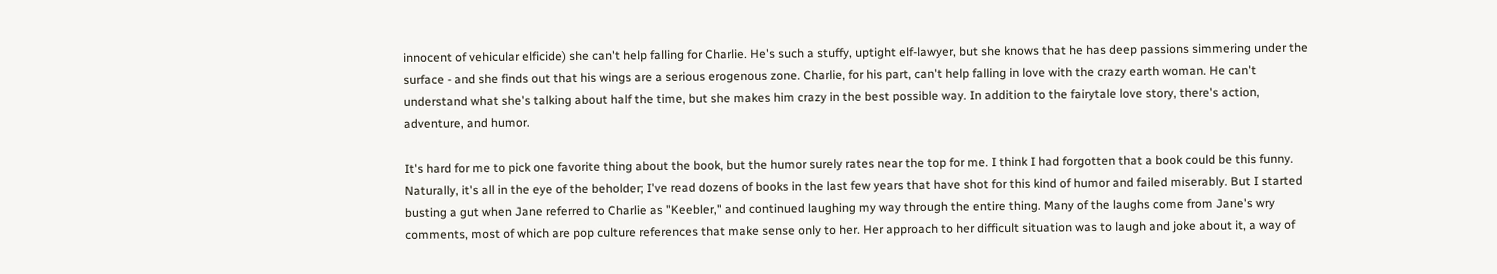innocent of vehicular elficide) she can't help falling for Charlie. He's such a stuffy, uptight elf-lawyer, but she knows that he has deep passions simmering under the surface - and she finds out that his wings are a serious erogenous zone. Charlie, for his part, can't help falling in love with the crazy earth woman. He can't understand what she's talking about half the time, but she makes him crazy in the best possible way. In addition to the fairytale love story, there's action, adventure, and humor.

It's hard for me to pick one favorite thing about the book, but the humor surely rates near the top for me. I think I had forgotten that a book could be this funny. Naturally, it's all in the eye of the beholder; I've read dozens of books in the last few years that have shot for this kind of humor and failed miserably. But I started busting a gut when Jane referred to Charlie as "Keebler," and continued laughing my way through the entire thing. Many of the laughs come from Jane's wry comments, most of which are pop culture references that make sense only to her. Her approach to her difficult situation was to laugh and joke about it, a way of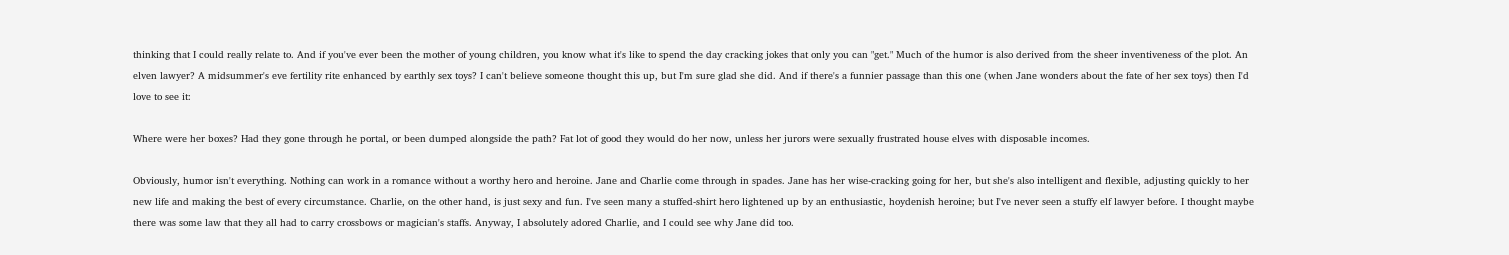thinking that I could really relate to. And if you've ever been the mother of young children, you know what it's like to spend the day cracking jokes that only you can "get." Much of the humor is also derived from the sheer inventiveness of the plot. An elven lawyer? A midsummer's eve fertility rite enhanced by earthly sex toys? I can't believe someone thought this up, but I'm sure glad she did. And if there's a funnier passage than this one (when Jane wonders about the fate of her sex toys) then I'd love to see it:

Where were her boxes? Had they gone through he portal, or been dumped alongside the path? Fat lot of good they would do her now, unless her jurors were sexually frustrated house elves with disposable incomes.

Obviously, humor isn't everything. Nothing can work in a romance without a worthy hero and heroine. Jane and Charlie come through in spades. Jane has her wise-cracking going for her, but she's also intelligent and flexible, adjusting quickly to her new life and making the best of every circumstance. Charlie, on the other hand, is just sexy and fun. I've seen many a stuffed-shirt hero lightened up by an enthusiastic, hoydenish heroine; but I've never seen a stuffy elf lawyer before. I thought maybe there was some law that they all had to carry crossbows or magician's staffs. Anyway, I absolutely adored Charlie, and I could see why Jane did too.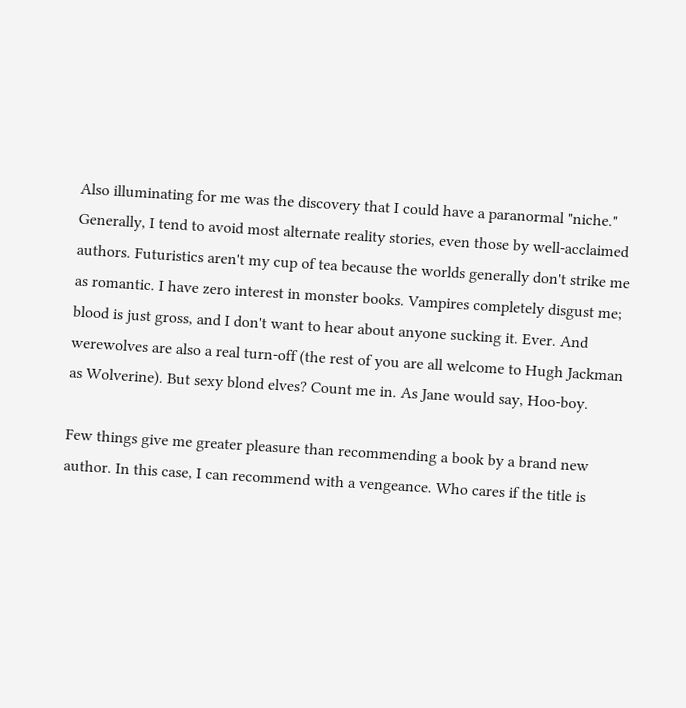Also illuminating for me was the discovery that I could have a paranormal "niche." Generally, I tend to avoid most alternate reality stories, even those by well-acclaimed authors. Futuristics aren't my cup of tea because the worlds generally don't strike me as romantic. I have zero interest in monster books. Vampires completely disgust me; blood is just gross, and I don't want to hear about anyone sucking it. Ever. And werewolves are also a real turn-off (the rest of you are all welcome to Hugh Jackman as Wolverine). But sexy blond elves? Count me in. As Jane would say, Hoo-boy.

Few things give me greater pleasure than recommending a book by a brand new author. In this case, I can recommend with a vengeance. Who cares if the title is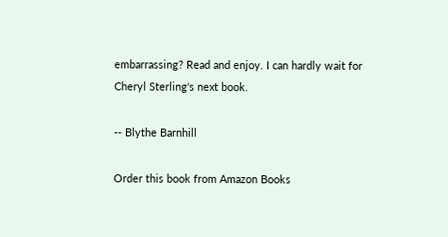embarrassing? Read and enjoy. I can hardly wait for Cheryl Sterling's next book.

-- Blythe Barnhill

Order this book from Amazon Books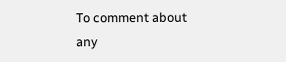To comment about any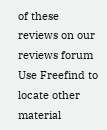of these reviews on our reviews forum
Use Freefind to locate other material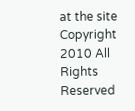at the site
Copyright 2010 All Rights Reserved